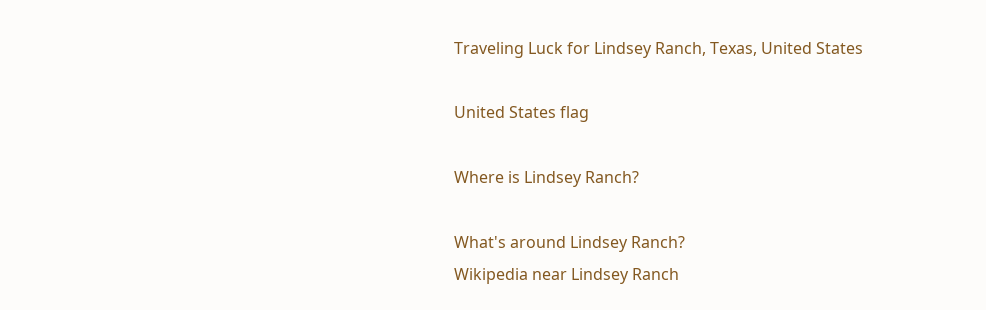Traveling Luck for Lindsey Ranch, Texas, United States

United States flag

Where is Lindsey Ranch?

What's around Lindsey Ranch?
Wikipedia near Lindsey Ranch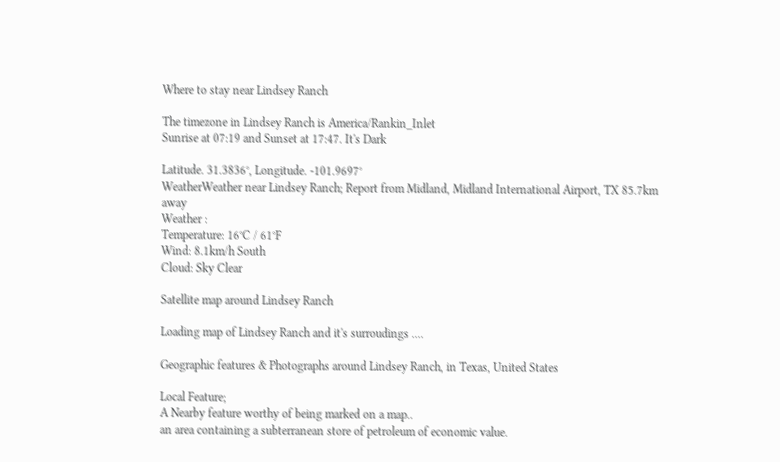Where to stay near Lindsey Ranch

The timezone in Lindsey Ranch is America/Rankin_Inlet
Sunrise at 07:19 and Sunset at 17:47. It's Dark

Latitude. 31.3836°, Longitude. -101.9697°
WeatherWeather near Lindsey Ranch; Report from Midland, Midland International Airport, TX 85.7km away
Weather :
Temperature: 16°C / 61°F
Wind: 8.1km/h South
Cloud: Sky Clear

Satellite map around Lindsey Ranch

Loading map of Lindsey Ranch and it's surroudings ....

Geographic features & Photographs around Lindsey Ranch, in Texas, United States

Local Feature;
A Nearby feature worthy of being marked on a map..
an area containing a subterranean store of petroleum of economic value.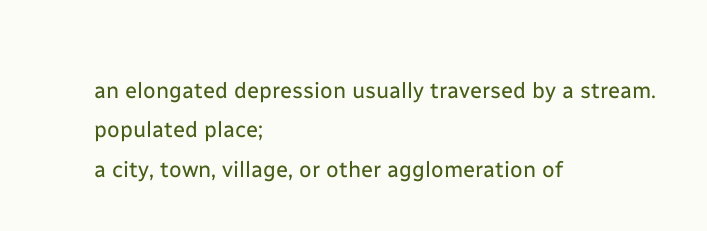an elongated depression usually traversed by a stream.
populated place;
a city, town, village, or other agglomeration of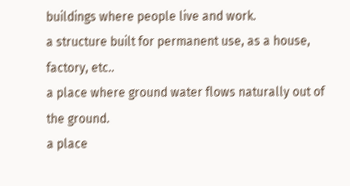buildings where people live and work.
a structure built for permanent use, as a house, factory, etc..
a place where ground water flows naturally out of the ground.
a place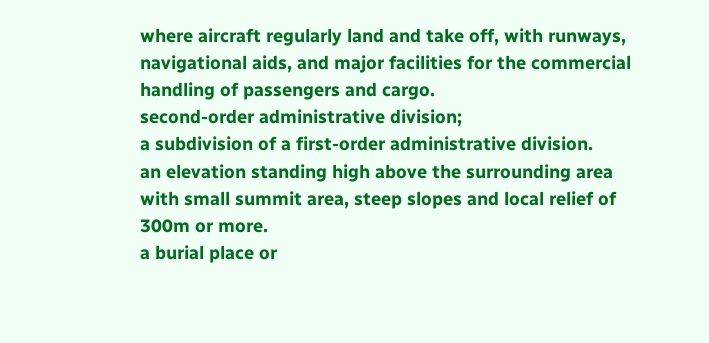where aircraft regularly land and take off, with runways, navigational aids, and major facilities for the commercial handling of passengers and cargo.
second-order administrative division;
a subdivision of a first-order administrative division.
an elevation standing high above the surrounding area with small summit area, steep slopes and local relief of 300m or more.
a burial place or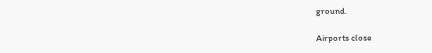ground.

Airports close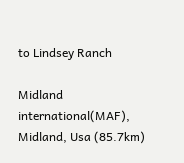to Lindsey Ranch

Midland international(MAF), Midland, Usa (85.7km)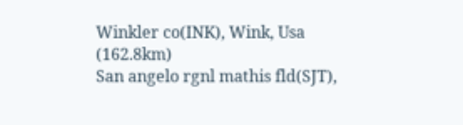Winkler co(INK), Wink, Usa (162.8km)
San angelo rgnl mathis fld(SJT),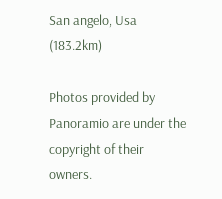San angelo, Usa (183.2km)

Photos provided by Panoramio are under the copyright of their owners.